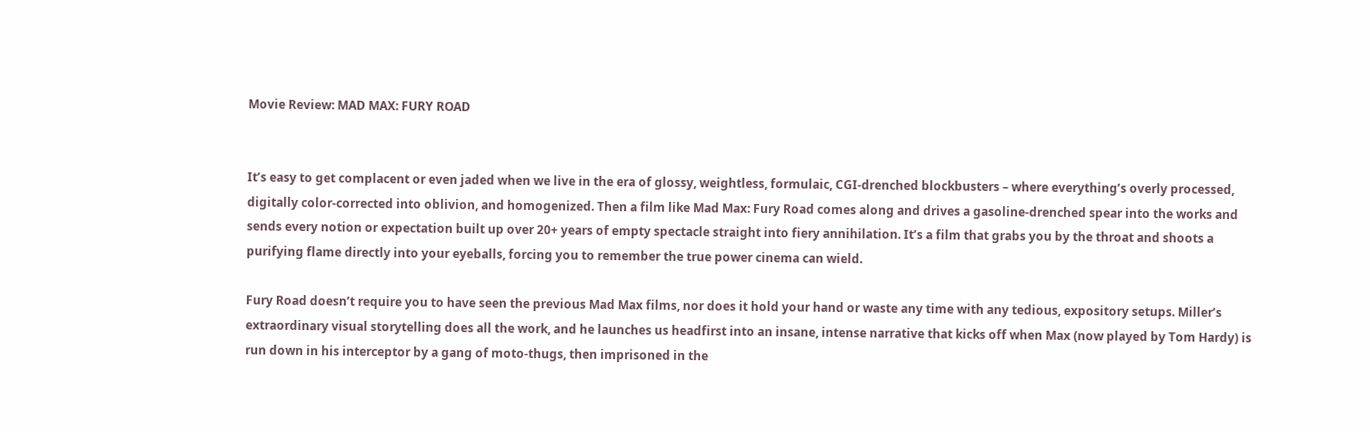Movie Review: MAD MAX: FURY ROAD


It’s easy to get complacent or even jaded when we live in the era of glossy, weightless, formulaic, CGI-drenched blockbusters – where everything’s overly processed, digitally color-corrected into oblivion, and homogenized. Then a film like Mad Max: Fury Road comes along and drives a gasoline-drenched spear into the works and sends every notion or expectation built up over 20+ years of empty spectacle straight into fiery annihilation. It’s a film that grabs you by the throat and shoots a purifying flame directly into your eyeballs, forcing you to remember the true power cinema can wield.

Fury Road doesn’t require you to have seen the previous Mad Max films, nor does it hold your hand or waste any time with any tedious, expository setups. Miller’s extraordinary visual storytelling does all the work, and he launches us headfirst into an insane, intense narrative that kicks off when Max (now played by Tom Hardy) is run down in his interceptor by a gang of moto-thugs, then imprisoned in the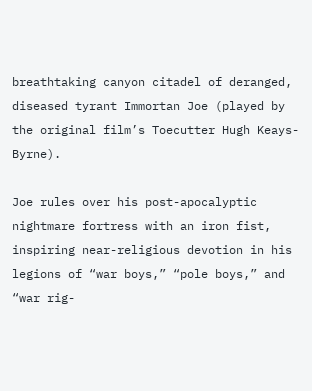breathtaking canyon citadel of deranged, diseased tyrant Immortan Joe (played by the original film’s Toecutter Hugh Keays-Byrne).

Joe rules over his post-apocalyptic nightmare fortress with an iron fist, inspiring near-religious devotion in his legions of “war boys,” “pole boys,” and “war rig-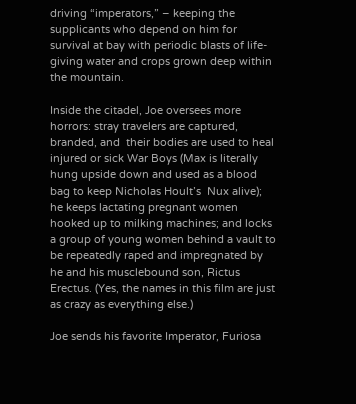driving “imperators,” – keeping the supplicants who depend on him for survival at bay with periodic blasts of life-giving water and crops grown deep within the mountain.

Inside the citadel, Joe oversees more horrors: stray travelers are captured, branded, and  their bodies are used to heal injured or sick War Boys (Max is literally hung upside down and used as a blood bag to keep Nicholas Hoult’s  Nux alive); he keeps lactating pregnant women hooked up to milking machines; and locks a group of young women behind a vault to be repeatedly raped and impregnated by he and his musclebound son, Rictus Erectus. (Yes, the names in this film are just as crazy as everything else.)

Joe sends his favorite Imperator, Furiosa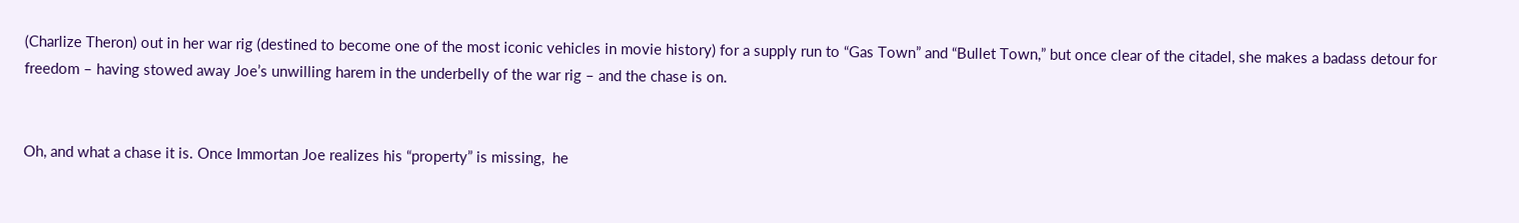(Charlize Theron) out in her war rig (destined to become one of the most iconic vehicles in movie history) for a supply run to “Gas Town” and “Bullet Town,” but once clear of the citadel, she makes a badass detour for freedom – having stowed away Joe’s unwilling harem in the underbelly of the war rig – and the chase is on.


Oh, and what a chase it is. Once Immortan Joe realizes his “property” is missing,  he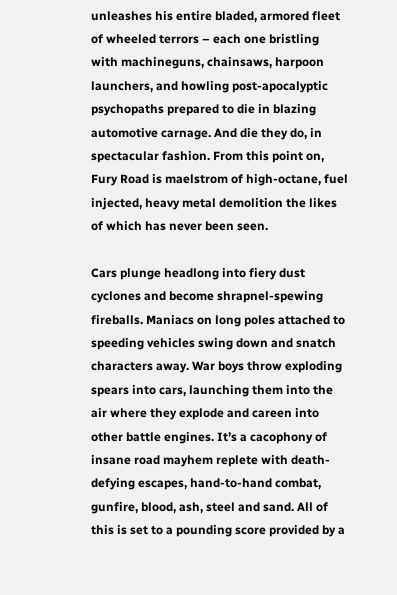unleashes his entire bladed, armored fleet of wheeled terrors – each one bristling with machineguns, chainsaws, harpoon launchers, and howling post-apocalyptic psychopaths prepared to die in blazing automotive carnage. And die they do, in spectacular fashion. From this point on, Fury Road is maelstrom of high-octane, fuel injected, heavy metal demolition the likes of which has never been seen.

Cars plunge headlong into fiery dust cyclones and become shrapnel-spewing fireballs. Maniacs on long poles attached to speeding vehicles swing down and snatch characters away. War boys throw exploding spears into cars, launching them into the air where they explode and careen into other battle engines. It’s a cacophony of insane road mayhem replete with death-defying escapes, hand-to-hand combat, gunfire, blood, ash, steel and sand. All of this is set to a pounding score provided by a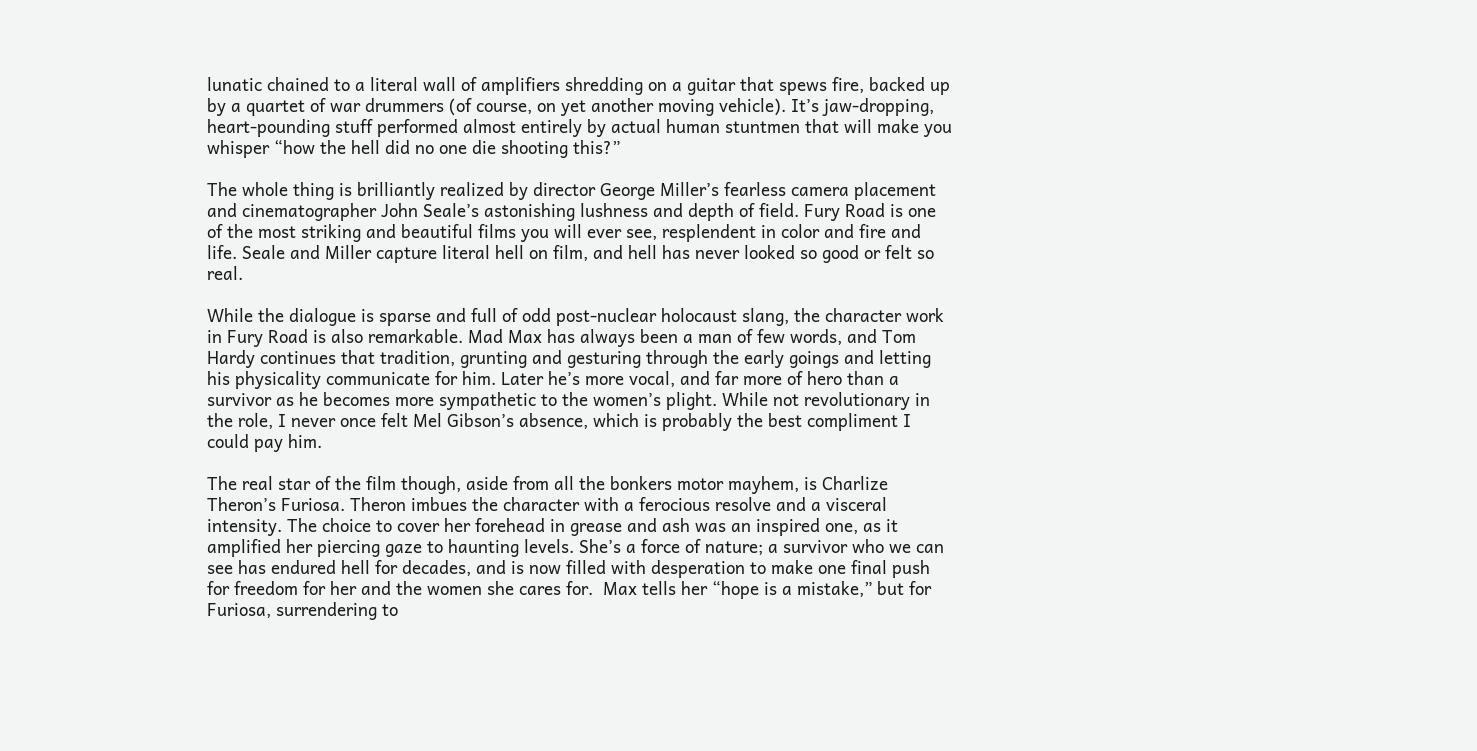lunatic chained to a literal wall of amplifiers shredding on a guitar that spews fire, backed up by a quartet of war drummers (of course, on yet another moving vehicle). It’s jaw-dropping, heart-pounding stuff performed almost entirely by actual human stuntmen that will make you whisper “how the hell did no one die shooting this?”

The whole thing is brilliantly realized by director George Miller’s fearless camera placement and cinematographer John Seale’s astonishing lushness and depth of field. Fury Road is one of the most striking and beautiful films you will ever see, resplendent in color and fire and life. Seale and Miller capture literal hell on film, and hell has never looked so good or felt so real.

While the dialogue is sparse and full of odd post-nuclear holocaust slang, the character work in Fury Road is also remarkable. Mad Max has always been a man of few words, and Tom Hardy continues that tradition, grunting and gesturing through the early goings and letting his physicality communicate for him. Later he’s more vocal, and far more of hero than a survivor as he becomes more sympathetic to the women’s plight. While not revolutionary in the role, I never once felt Mel Gibson’s absence, which is probably the best compliment I could pay him.

The real star of the film though, aside from all the bonkers motor mayhem, is Charlize Theron’s Furiosa. Theron imbues the character with a ferocious resolve and a visceral intensity. The choice to cover her forehead in grease and ash was an inspired one, as it amplified her piercing gaze to haunting levels. She’s a force of nature; a survivor who we can see has endured hell for decades, and is now filled with desperation to make one final push for freedom for her and the women she cares for.  Max tells her “hope is a mistake,” but for Furiosa, surrendering to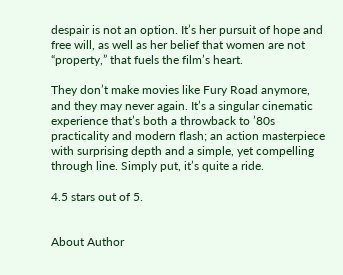despair is not an option. It’s her pursuit of hope and free will, as well as her belief that women are not “property,” that fuels the film’s heart.

They don’t make movies like Fury Road anymore, and they may never again. It’s a singular cinematic experience that’s both a throwback to ’80s practicality and modern flash; an action masterpiece with surprising depth and a simple, yet compelling through line. Simply put, it’s quite a ride.

4.5 stars out of 5.


About Author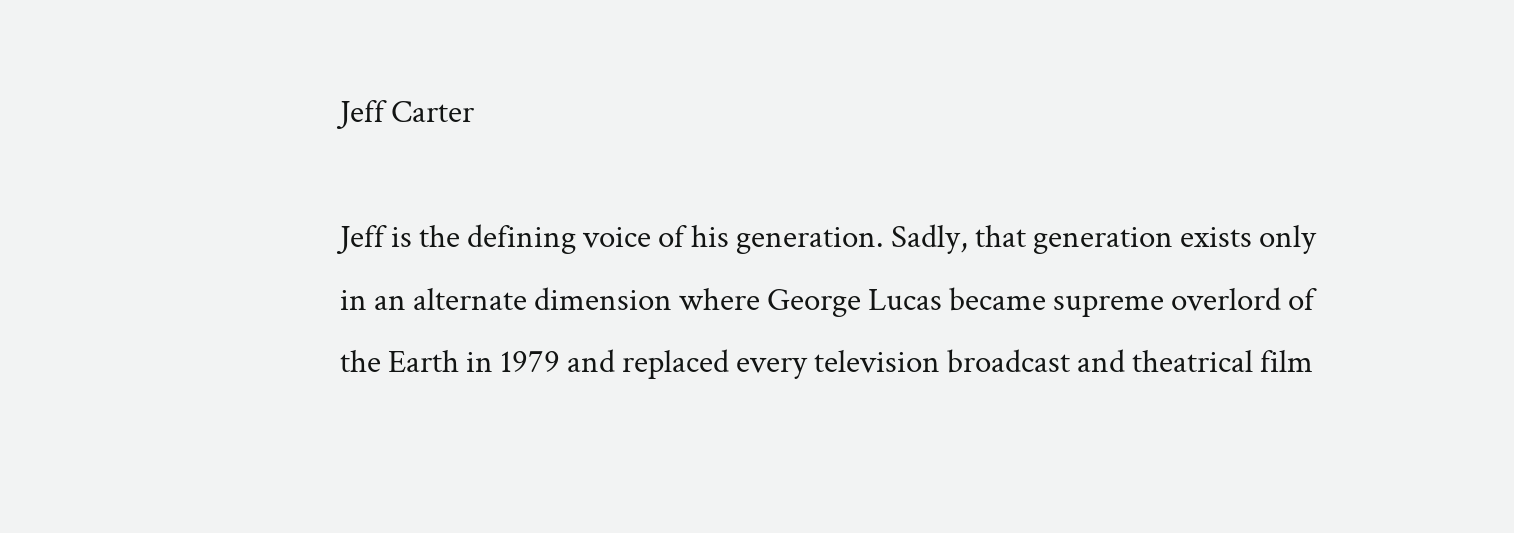Jeff Carter

Jeff is the defining voice of his generation. Sadly, that generation exists only in an alternate dimension where George Lucas became supreme overlord of the Earth in 1979 and replaced every television broadcast and theatrical film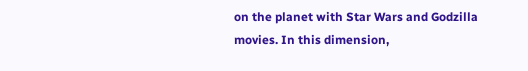on the planet with Star Wars and Godzilla movies. In this dimension,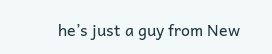he’s just a guy from New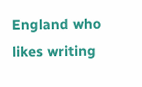England who likes writing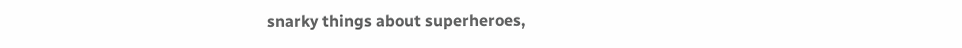snarky things about superheroes,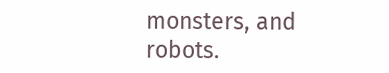monsters, and robots.